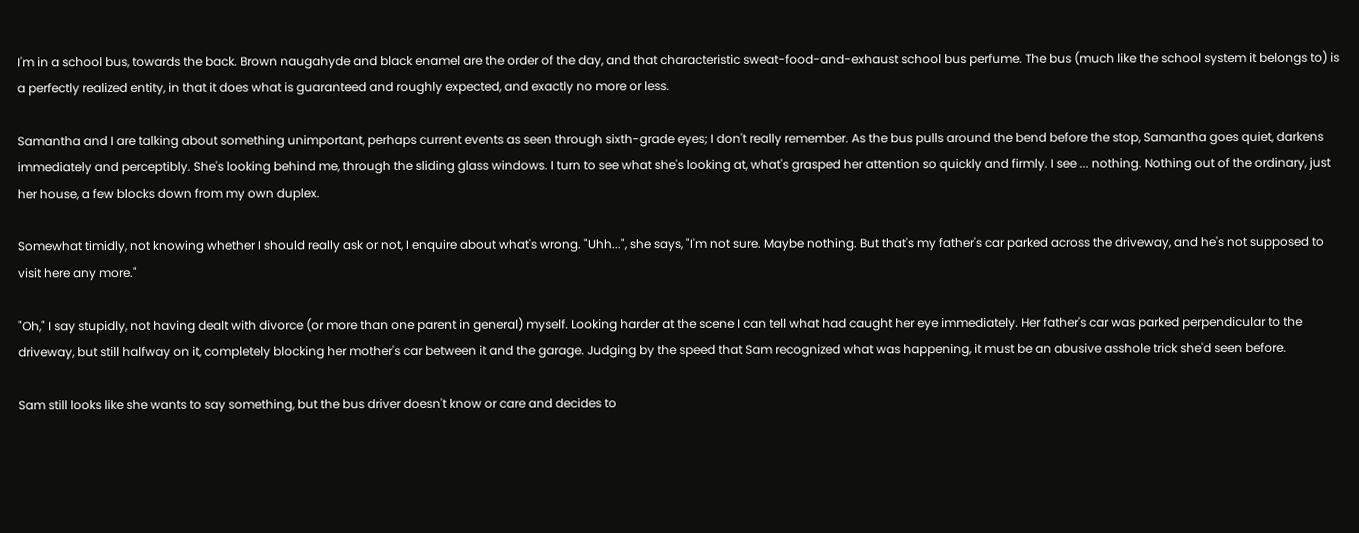I'm in a school bus, towards the back. Brown naugahyde and black enamel are the order of the day, and that characteristic sweat-food-and-exhaust school bus perfume. The bus (much like the school system it belongs to) is a perfectly realized entity, in that it does what is guaranteed and roughly expected, and exactly no more or less.

Samantha and I are talking about something unimportant, perhaps current events as seen through sixth-grade eyes; I don't really remember. As the bus pulls around the bend before the stop, Samantha goes quiet, darkens immediately and perceptibly. She's looking behind me, through the sliding glass windows. I turn to see what she's looking at, what's grasped her attention so quickly and firmly. I see ... nothing. Nothing out of the ordinary, just her house, a few blocks down from my own duplex.

Somewhat timidly, not knowing whether I should really ask or not, I enquire about what's wrong. "Uhh...", she says, "I'm not sure. Maybe nothing. But that's my father's car parked across the driveway, and he's not supposed to visit here any more."

"Oh," I say stupidly, not having dealt with divorce (or more than one parent in general) myself. Looking harder at the scene I can tell what had caught her eye immediately. Her father's car was parked perpendicular to the driveway, but still halfway on it, completely blocking her mother's car between it and the garage. Judging by the speed that Sam recognized what was happening, it must be an abusive asshole trick she'd seen before.

Sam still looks like she wants to say something, but the bus driver doesn't know or care and decides to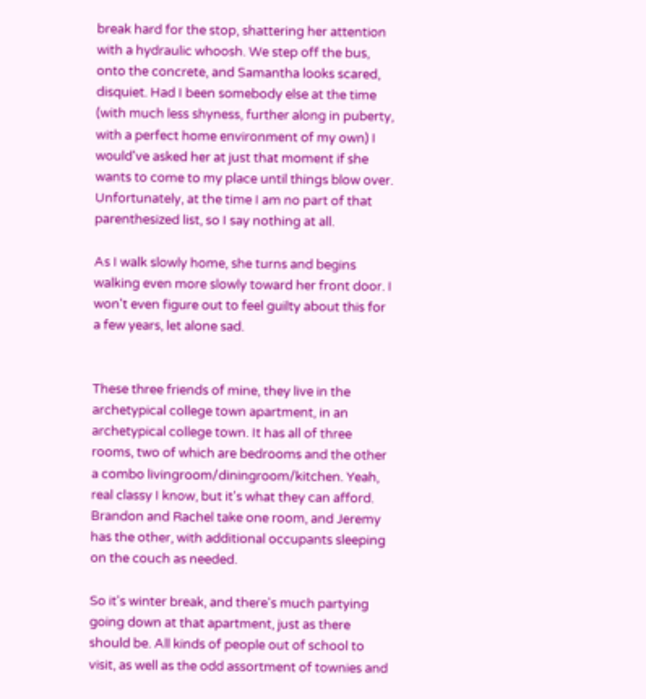break hard for the stop, shattering her attention with a hydraulic whoosh. We step off the bus, onto the concrete, and Samantha looks scared, disquiet. Had I been somebody else at the time (with much less shyness, further along in puberty, with a perfect home environment of my own) I would've asked her at just that moment if she wants to come to my place until things blow over. Unfortunately, at the time I am no part of that parenthesized list, so I say nothing at all.

As I walk slowly home, she turns and begins walking even more slowly toward her front door. I won't even figure out to feel guilty about this for a few years, let alone sad.


These three friends of mine, they live in the archetypical college town apartment, in an archetypical college town. It has all of three rooms, two of which are bedrooms and the other a combo livingroom/diningroom/kitchen. Yeah, real classy I know, but it's what they can afford. Brandon and Rachel take one room, and Jeremy has the other, with additional occupants sleeping on the couch as needed.

So it's winter break, and there's much partying going down at that apartment, just as there should be. All kinds of people out of school to visit, as well as the odd assortment of townies and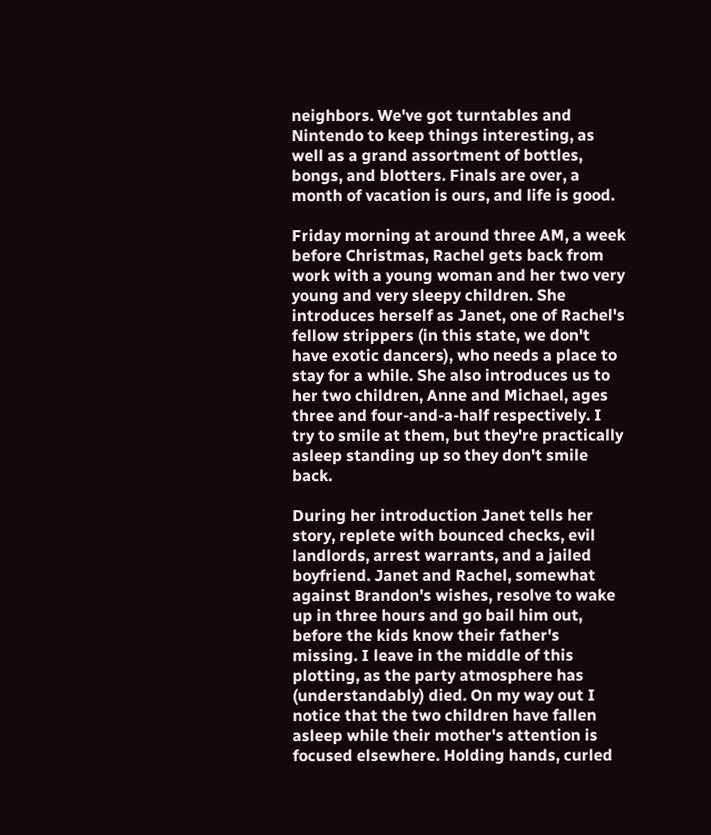neighbors. We've got turntables and Nintendo to keep things interesting, as well as a grand assortment of bottles, bongs, and blotters. Finals are over, a month of vacation is ours, and life is good.

Friday morning at around three AM, a week before Christmas, Rachel gets back from work with a young woman and her two very young and very sleepy children. She introduces herself as Janet, one of Rachel's fellow strippers (in this state, we don't have exotic dancers), who needs a place to stay for a while. She also introduces us to her two children, Anne and Michael, ages three and four-and-a-half respectively. I try to smile at them, but they're practically asleep standing up so they don't smile back.

During her introduction Janet tells her story, replete with bounced checks, evil landlords, arrest warrants, and a jailed boyfriend. Janet and Rachel, somewhat against Brandon's wishes, resolve to wake up in three hours and go bail him out, before the kids know their father's missing. I leave in the middle of this plotting, as the party atmosphere has (understandably) died. On my way out I notice that the two children have fallen asleep while their mother's attention is focused elsewhere. Holding hands, curled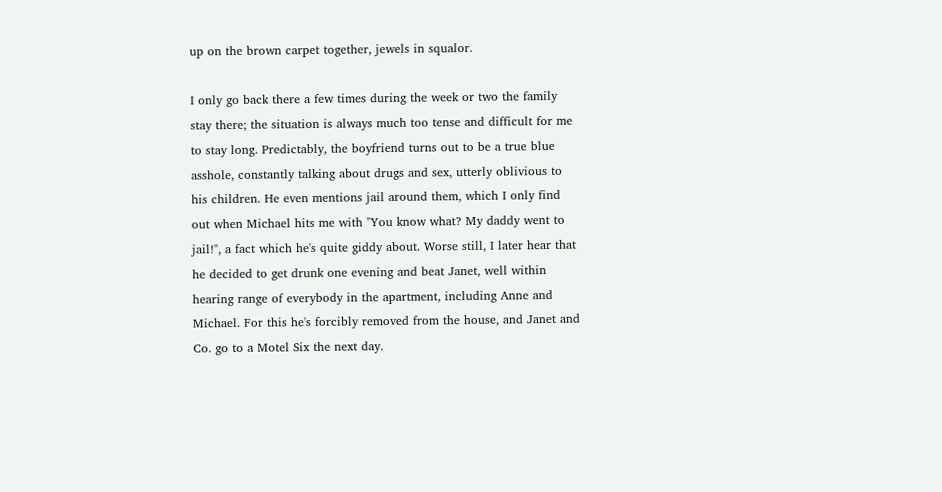up on the brown carpet together, jewels in squalor.

I only go back there a few times during the week or two the family stay there; the situation is always much too tense and difficult for me to stay long. Predictably, the boyfriend turns out to be a true blue asshole, constantly talking about drugs and sex, utterly oblivious to his children. He even mentions jail around them, which I only find out when Michael hits me with "You know what? My daddy went to jail!", a fact which he's quite giddy about. Worse still, I later hear that he decided to get drunk one evening and beat Janet, well within hearing range of everybody in the apartment, including Anne and Michael. For this he's forcibly removed from the house, and Janet and Co. go to a Motel Six the next day.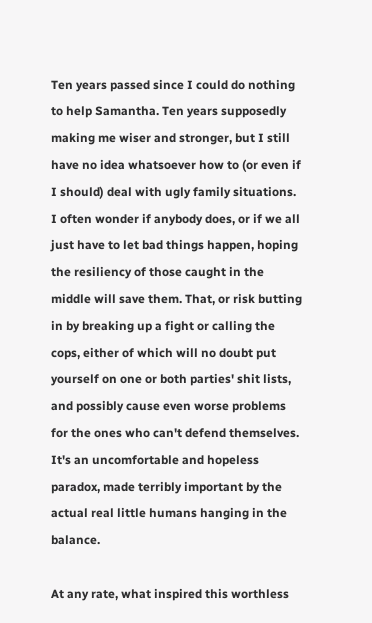Ten years passed since I could do nothing to help Samantha. Ten years supposedly making me wiser and stronger, but I still have no idea whatsoever how to (or even if I should) deal with ugly family situations. I often wonder if anybody does, or if we all just have to let bad things happen, hoping the resiliency of those caught in the middle will save them. That, or risk butting in by breaking up a fight or calling the cops, either of which will no doubt put yourself on one or both parties' shit lists, and possibly cause even worse problems for the ones who can't defend themselves. It's an uncomfortable and hopeless paradox, made terribly important by the actual real little humans hanging in the balance.

At any rate, what inspired this worthless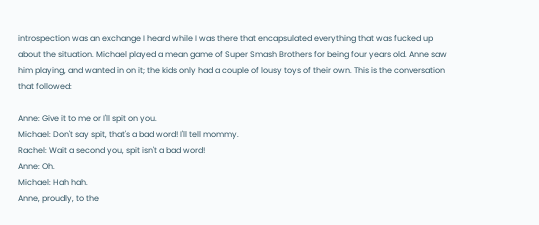introspection was an exchange I heard while I was there that encapsulated everything that was fucked up about the situation. Michael played a mean game of Super Smash Brothers for being four years old. Anne saw him playing, and wanted in on it; the kids only had a couple of lousy toys of their own. This is the conversation that followed:

Anne: Give it to me or I'll spit on you.
Michael: Don't say spit, that's a bad word! I'll tell mommy.
Rachel: Wait a second you, spit isn't a bad word!
Anne: Oh.
Michael: Hah hah.
Anne, proudly, to the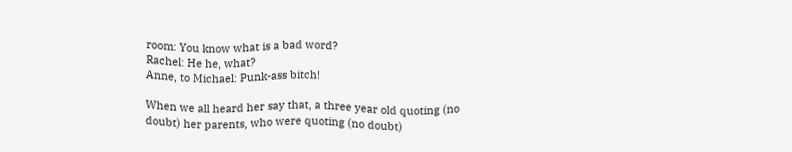room: You know what is a bad word?
Rachel: He he, what?
Anne, to Michael: Punk-ass bitch!

When we all heard her say that, a three year old quoting (no doubt) her parents, who were quoting (no doubt)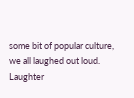some bit of popular culture, we all laughed out loud. Laughter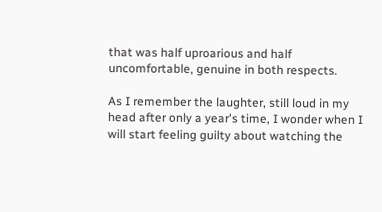that was half uproarious and half uncomfortable, genuine in both respects.

As I remember the laughter, still loud in my head after only a year's time, I wonder when I will start feeling guilty about watching the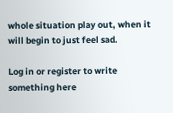whole situation play out, when it will begin to just feel sad.

Log in or register to write something here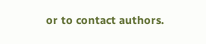or to contact authors.